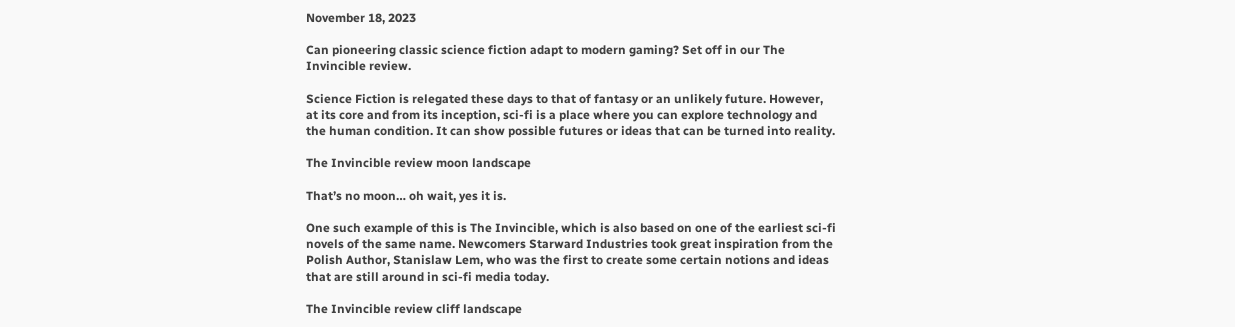November 18, 2023

Can pioneering classic science fiction adapt to modern gaming? Set off in our The Invincible review.

Science Fiction is relegated these days to that of fantasy or an unlikely future. However, at its core and from its inception, sci-fi is a place where you can explore technology and the human condition. It can show possible futures or ideas that can be turned into reality.

The Invincible review moon landscape

That’s no moon… oh wait, yes it is.

One such example of this is The Invincible, which is also based on one of the earliest sci-fi novels of the same name. Newcomers Starward Industries took great inspiration from the Polish Author, Stanislaw Lem, who was the first to create some certain notions and ideas that are still around in sci-fi media today.

The Invincible review cliff landscape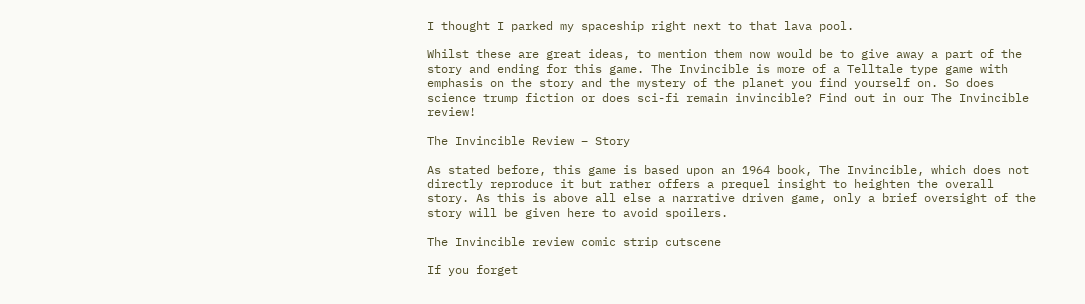I thought I parked my spaceship right next to that lava pool.

Whilst these are great ideas, to mention them now would be to give away a part of the story and ending for this game. The Invincible is more of a Telltale type game with emphasis on the story and the mystery of the planet you find yourself on. So does science trump fiction or does sci-fi remain invincible? Find out in our The Invincible review!

The Invincible Review – Story

As stated before, this game is based upon an 1964 book, The Invincible, which does not directly reproduce it but rather offers a prequel insight to heighten the overall story. As this is above all else a narrative driven game, only a brief oversight of the story will be given here to avoid spoilers.

The Invincible review comic strip cutscene

If you forget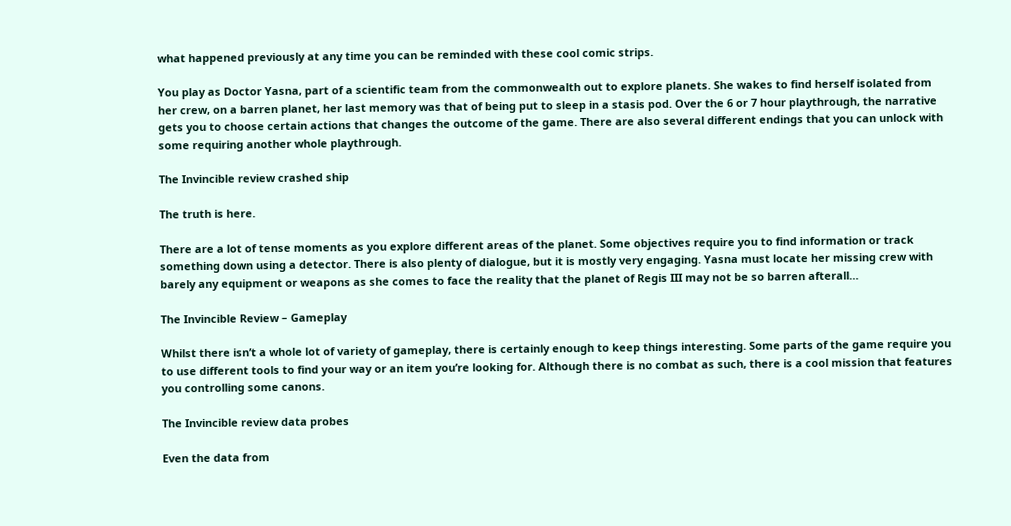what happened previously at any time you can be reminded with these cool comic strips.

You play as Doctor Yasna, part of a scientific team from the commonwealth out to explore planets. She wakes to find herself isolated from her crew, on a barren planet, her last memory was that of being put to sleep in a stasis pod. Over the 6 or 7 hour playthrough, the narrative gets you to choose certain actions that changes the outcome of the game. There are also several different endings that you can unlock with some requiring another whole playthrough.

The Invincible review crashed ship

The truth is here.

There are a lot of tense moments as you explore different areas of the planet. Some objectives require you to find information or track something down using a detector. There is also plenty of dialogue, but it is mostly very engaging. Yasna must locate her missing crew with barely any equipment or weapons as she comes to face the reality that the planet of Regis III may not be so barren afterall…

The Invincible Review – Gameplay

Whilst there isn’t a whole lot of variety of gameplay, there is certainly enough to keep things interesting. Some parts of the game require you to use different tools to find your way or an item you’re looking for. Although there is no combat as such, there is a cool mission that features you controlling some canons.

The Invincible review data probes

Even the data from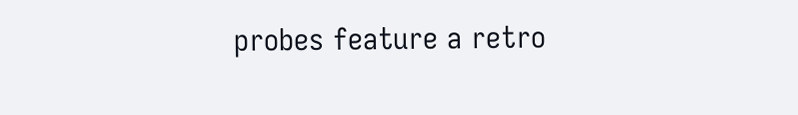probes feature a retro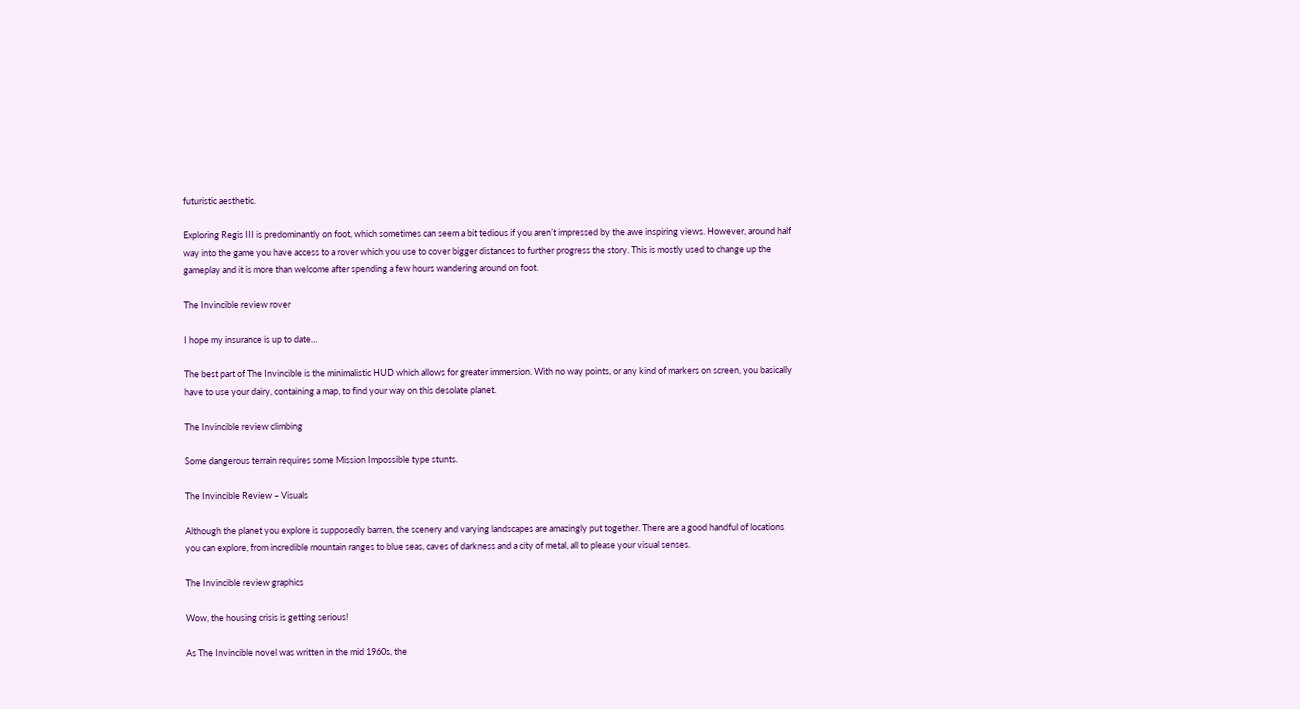futuristic aesthetic.

Exploring Regis III is predominantly on foot, which sometimes can seem a bit tedious if you aren’t impressed by the awe inspiring views. However, around half way into the game you have access to a rover which you use to cover bigger distances to further progress the story. This is mostly used to change up the gameplay and it is more than welcome after spending a few hours wandering around on foot.

The Invincible review rover

I hope my insurance is up to date…

The best part of The Invincible is the minimalistic HUD which allows for greater immersion. With no way points, or any kind of markers on screen, you basically have to use your dairy, containing a map, to find your way on this desolate planet.

The Invincible review climbing

Some dangerous terrain requires some Mission Impossible type stunts.

The Invincible Review – Visuals

Although the planet you explore is supposedly barren, the scenery and varying landscapes are amazingly put together. There are a good handful of locations you can explore, from incredible mountain ranges to blue seas, caves of darkness and a city of metal, all to please your visual senses.

The Invincible review graphics

Wow, the housing crisis is getting serious!

As The Invincible novel was written in the mid 1960s, the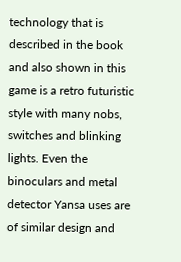technology that is described in the book and also shown in this game is a retro futuristic style with many nobs, switches and blinking lights. Even the binoculars and metal detector Yansa uses are of similar design and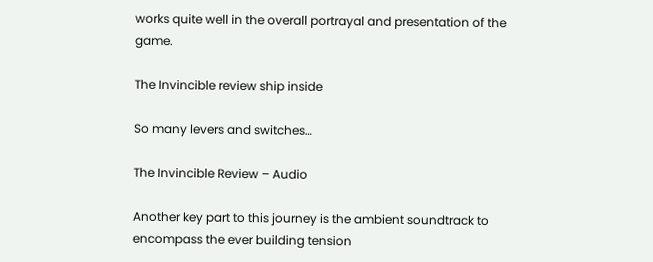works quite well in the overall portrayal and presentation of the game.

The Invincible review ship inside

So many levers and switches…

The Invincible Review – Audio

Another key part to this journey is the ambient soundtrack to encompass the ever building tension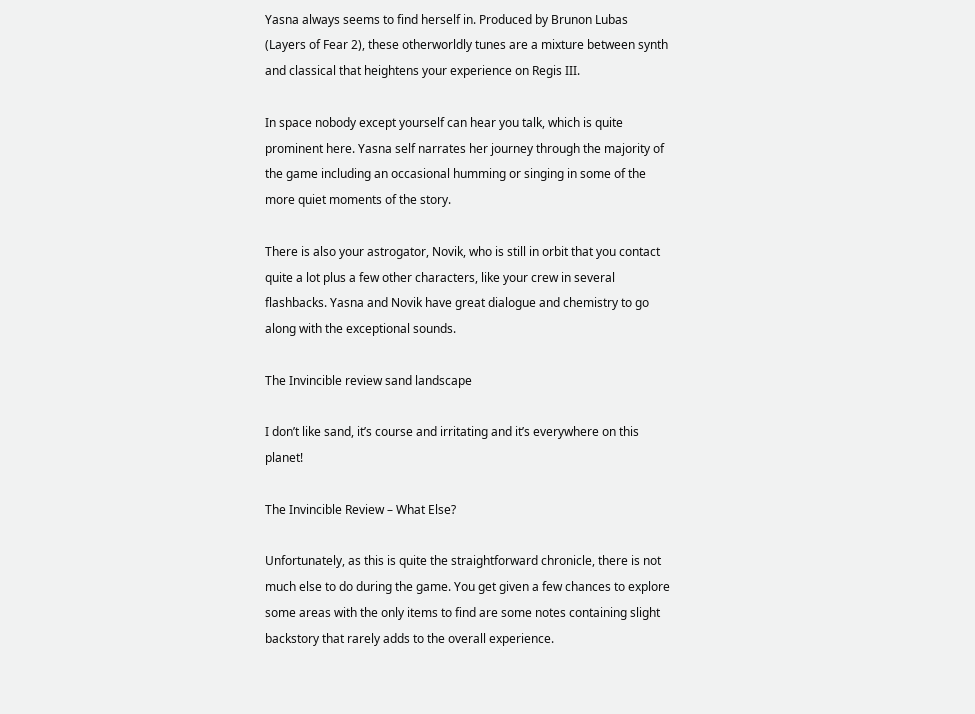Yasna always seems to find herself in. Produced by Brunon Lubas (Layers of Fear 2), these otherworldly tunes are a mixture between synth and classical that heightens your experience on Regis III.

In space nobody except yourself can hear you talk, which is quite prominent here. Yasna self narrates her journey through the majority of the game including an occasional humming or singing in some of the more quiet moments of the story.

There is also your astrogator, Novik, who is still in orbit that you contact quite a lot plus a few other characters, like your crew in several flashbacks. Yasna and Novik have great dialogue and chemistry to go along with the exceptional sounds.

The Invincible review sand landscape

I don’t like sand, it’s course and irritating and it’s everywhere on this planet!

The Invincible Review – What Else?

Unfortunately, as this is quite the straightforward chronicle, there is not much else to do during the game. You get given a few chances to explore some areas with the only items to find are some notes containing slight backstory that rarely adds to the overall experience.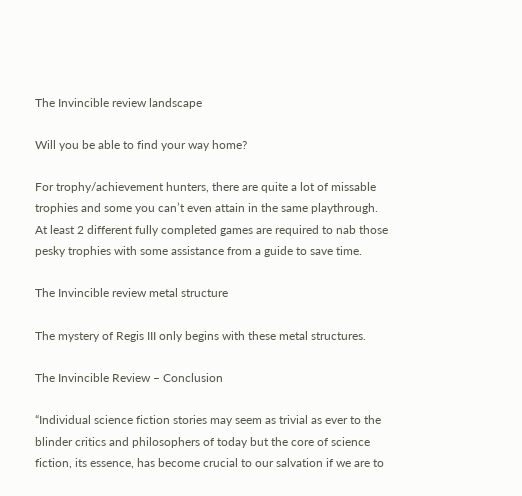The Invincible review landscape

Will you be able to find your way home?

For trophy/achievement hunters, there are quite a lot of missable trophies and some you can’t even attain in the same playthrough. At least 2 different fully completed games are required to nab those pesky trophies with some assistance from a guide to save time.

The Invincible review metal structure

The mystery of Regis III only begins with these metal structures.

The Invincible Review – Conclusion

“Individual science fiction stories may seem as trivial as ever to the blinder critics and philosophers of today but the core of science fiction, its essence, has become crucial to our salvation if we are to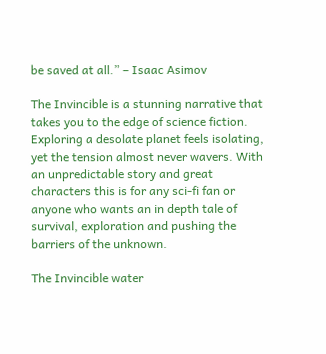be saved at all.” – Isaac Asimov

The Invincible is a stunning narrative that takes you to the edge of science fiction. Exploring a desolate planet feels isolating, yet the tension almost never wavers. With an unpredictable story and great characters this is for any sci-fi fan or anyone who wants an in depth tale of survival, exploration and pushing the barriers of the unknown.

The Invincible water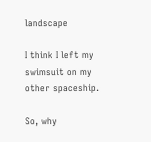landscape

I think I left my swimsuit on my other spaceship.

So, why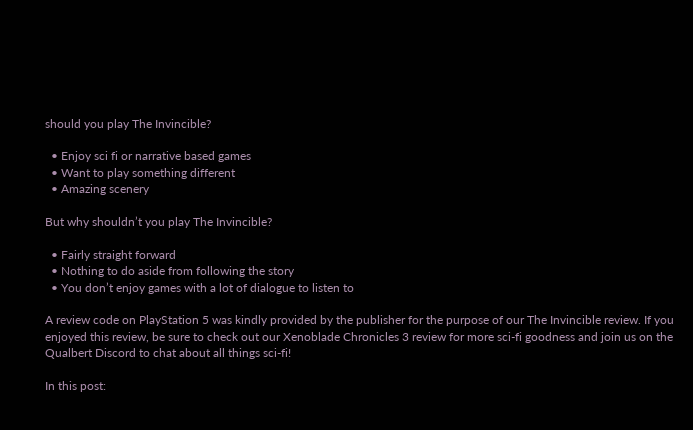should you play The Invincible?

  • Enjoy sci fi or narrative based games
  • Want to play something different
  • Amazing scenery

But why shouldn’t you play The Invincible?

  • Fairly straight forward
  • Nothing to do aside from following the story
  • You don’t enjoy games with a lot of dialogue to listen to

A review code on PlayStation 5 was kindly provided by the publisher for the purpose of our The Invincible review. If you enjoyed this review, be sure to check out our Xenoblade Chronicles 3 review for more sci-fi goodness and join us on the Qualbert Discord to chat about all things sci-fi!

In this post: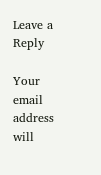Leave a Reply

Your email address will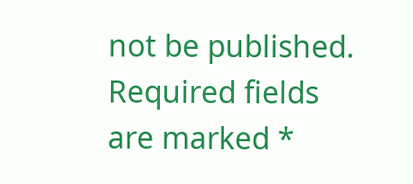not be published. Required fields are marked *